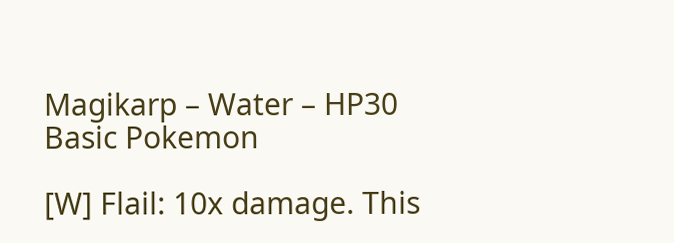Magikarp – Water – HP30
Basic Pokemon

[W] Flail: 10x damage. This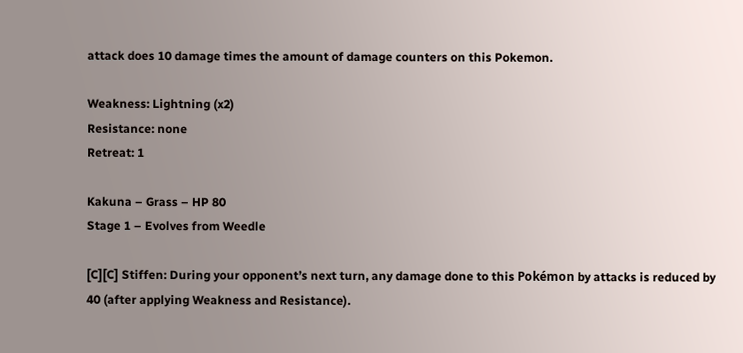attack does 10 damage times the amount of damage counters on this Pokemon.

Weakness: Lightning (x2)
Resistance: none
Retreat: 1

Kakuna – Grass – HP 80
Stage 1 – Evolves from Weedle

[C][C] Stiffen: During your opponent’s next turn, any damage done to this Pokémon by attacks is reduced by 40 (after applying Weakness and Resistance).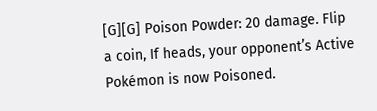[G][G] Poison Powder: 20 damage. Flip a coin, If heads, your opponent’s Active Pokémon is now Poisoned.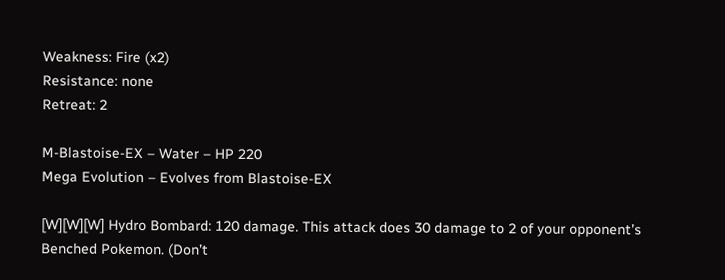Weakness: Fire (x2)
Resistance: none
Retreat: 2

M-Blastoise-EX – Water – HP 220
Mega Evolution – Evolves from Blastoise-EX

[W][W][W] Hydro Bombard: 120 damage. This attack does 30 damage to 2 of your opponent’s Benched Pokemon. (Don’t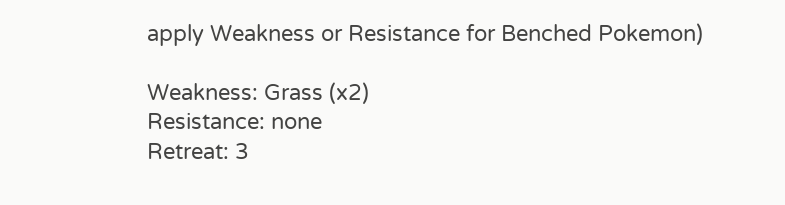apply Weakness or Resistance for Benched Pokemon)

Weakness: Grass (x2)
Resistance: none
Retreat: 3